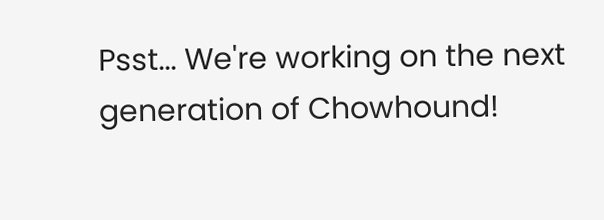Psst... We're working on the next generation of Chowhound!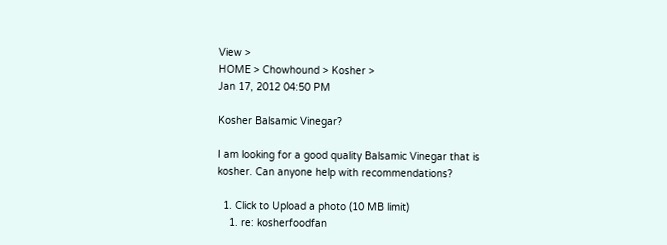View >
HOME > Chowhound > Kosher >
Jan 17, 2012 04:50 PM

Kosher Balsamic Vinegar?

I am looking for a good quality Balsamic Vinegar that is kosher. Can anyone help with recommendations?

  1. Click to Upload a photo (10 MB limit)
    1. re: kosherfoodfan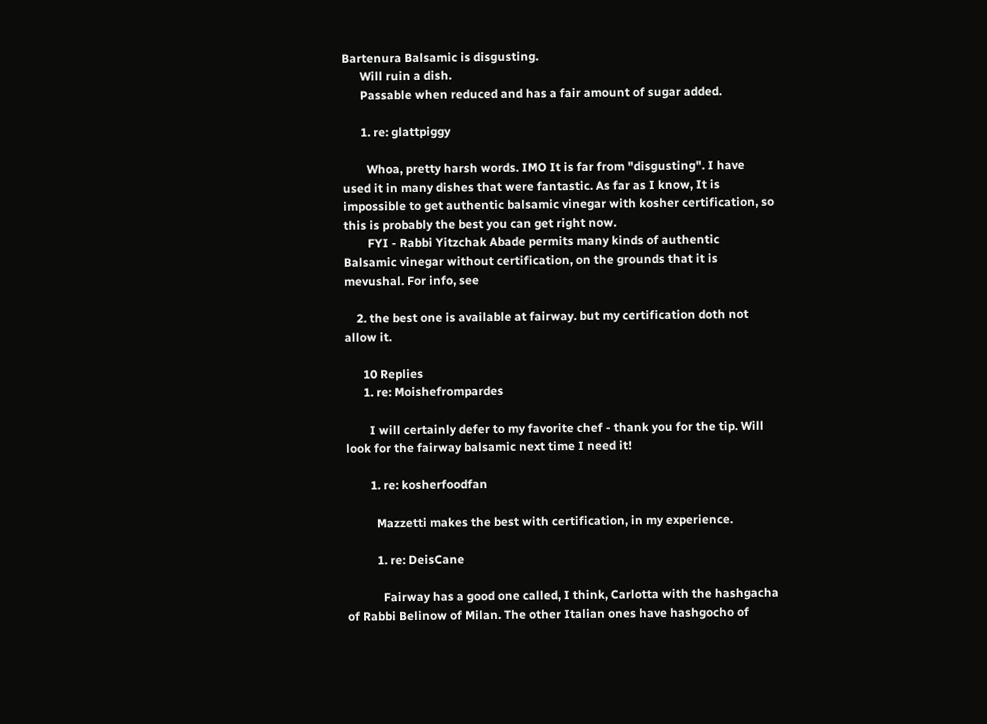Bartenura Balsamic is disgusting.
      Will ruin a dish.
      Passable when reduced and has a fair amount of sugar added.

      1. re: glattpiggy

        Whoa, pretty harsh words. IMO It is far from "disgusting". I have used it in many dishes that were fantastic. As far as I know, It is impossible to get authentic balsamic vinegar with kosher certification, so this is probably the best you can get right now.
        FYI - Rabbi Yitzchak Abade permits many kinds of authentic Balsamic vinegar without certification, on the grounds that it is mevushal. For info, see

    2. the best one is available at fairway. but my certification doth not allow it.

      10 Replies
      1. re: Moishefrompardes

        I will certainly defer to my favorite chef - thank you for the tip. Will look for the fairway balsamic next time I need it!

        1. re: kosherfoodfan

          Mazzetti makes the best with certification, in my experience.

          1. re: DeisCane

            Fairway has a good one called, I think, Carlotta with the hashgacha of Rabbi Belinow of Milan. The other Italian ones have hashgocho of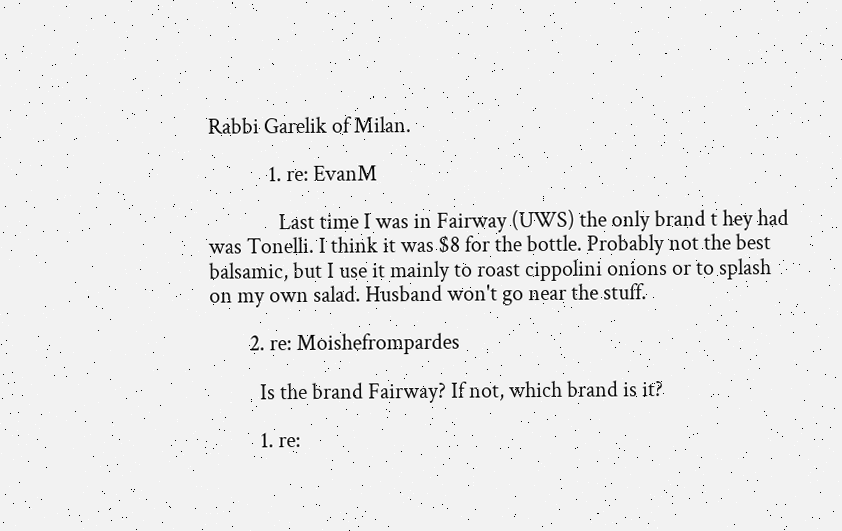Rabbi Garelik of Milan.

            1. re: EvanM

              Last time I was in Fairway (UWS) the only brand t hey had was Tonelli. I think it was $8 for the bottle. Probably not the best balsamic, but I use it mainly to roast cippolini onions or to splash on my own salad. Husband won't go near the stuff.

        2. re: Moishefrompardes

          Is the brand Fairway? If not, which brand is it?

          1. re: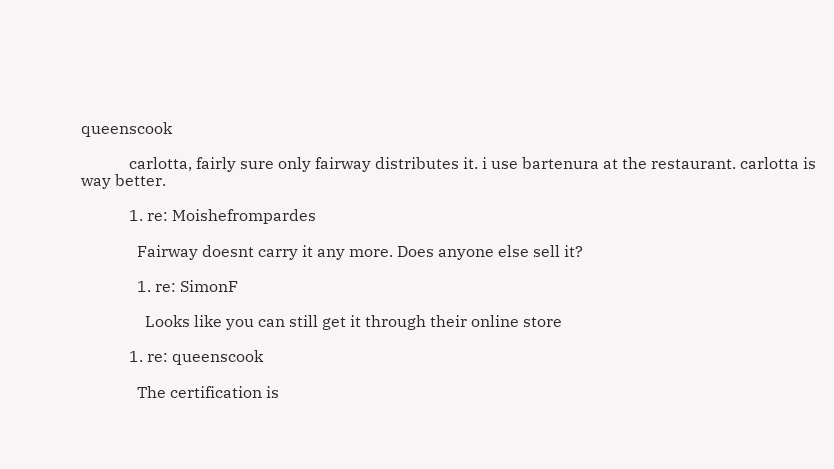queenscook

            carlotta, fairly sure only fairway distributes it. i use bartenura at the restaurant. carlotta is way better.

            1. re: Moishefrompardes

              Fairway doesnt carry it any more. Does anyone else sell it?

              1. re: SimonF

                Looks like you can still get it through their online store

            1. re: queenscook

              The certification is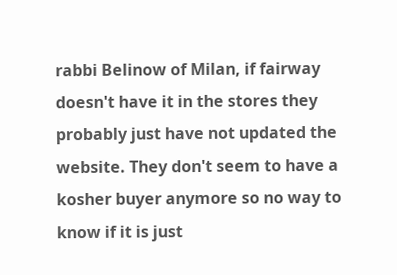rabbi Belinow of Milan, if fairway doesn't have it in the stores they probably just have not updated the website. They don't seem to have a kosher buyer anymore so no way to know if it is just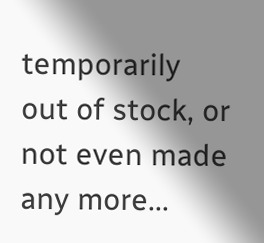temporarily out of stock, or not even made any more...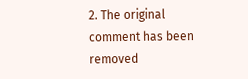2. The original comment has been removed